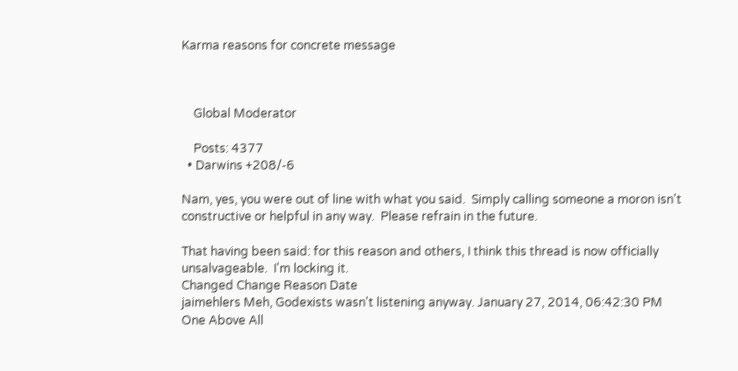Karma reasons for concrete message



    Global Moderator

    Posts: 4377
  • Darwins +208/-6

Nam, yes, you were out of line with what you said.  Simply calling someone a moron isn't constructive or helpful in any way.  Please refrain in the future.

That having been said: for this reason and others, I think this thread is now officially unsalvageable.  I'm locking it.
Changed Change Reason Date
jaimehlers Meh, Godexists wasn't listening anyway. January 27, 2014, 06:42:30 PM
One Above All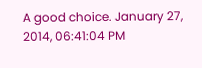A good choice. January 27, 2014, 06:41:04 PM